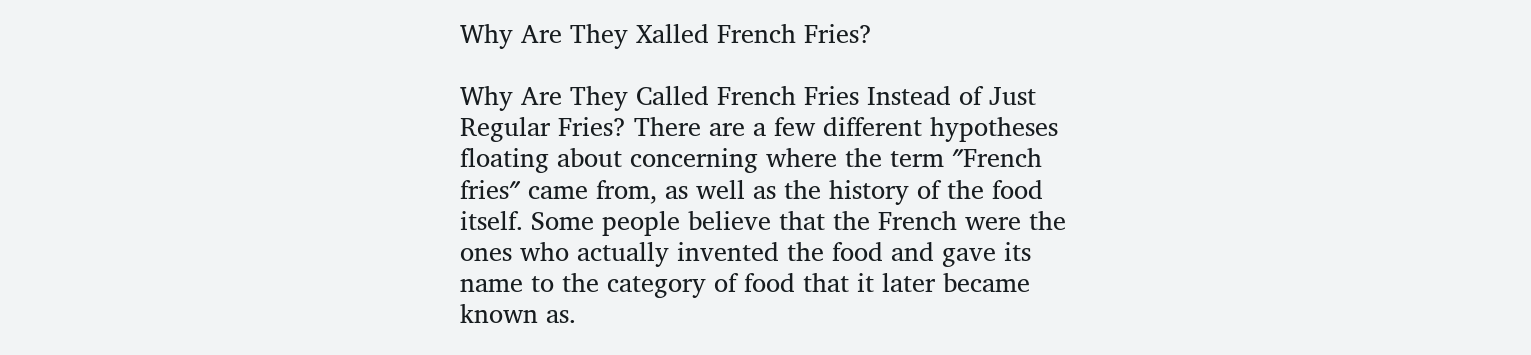Why Are They Xalled French Fries?

Why Are They Called French Fries Instead of Just Regular Fries? There are a few different hypotheses floating about concerning where the term ″French fries″ came from, as well as the history of the food itself. Some people believe that the French were the ones who actually invented the food and gave its name to the category of food that it later became known as.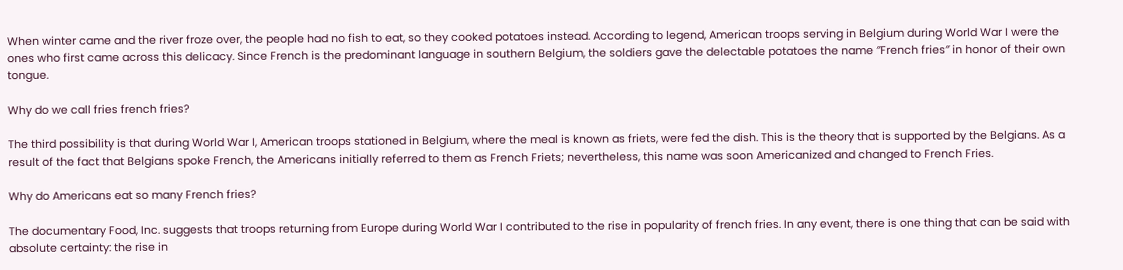When winter came and the river froze over, the people had no fish to eat, so they cooked potatoes instead. According to legend, American troops serving in Belgium during World War I were the ones who first came across this delicacy. Since French is the predominant language in southern Belgium, the soldiers gave the delectable potatoes the name ″French fries″ in honor of their own tongue.

Why do we call fries french fries?

The third possibility is that during World War I, American troops stationed in Belgium, where the meal is known as friets, were fed the dish. This is the theory that is supported by the Belgians. As a result of the fact that Belgians spoke French, the Americans initially referred to them as French Friets; nevertheless, this name was soon Americanized and changed to French Fries.

Why do Americans eat so many French fries?

The documentary Food, Inc. suggests that troops returning from Europe during World War I contributed to the rise in popularity of french fries. In any event, there is one thing that can be said with absolute certainty: the rise in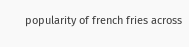popularity of french fries across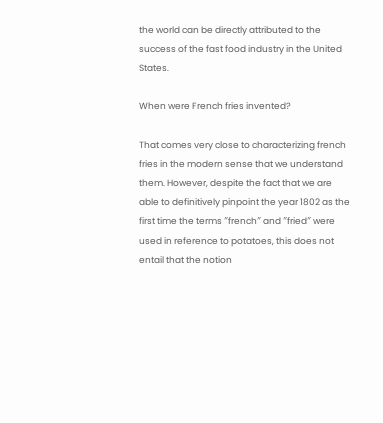the world can be directly attributed to the success of the fast food industry in the United States.

When were French fries invented?

That comes very close to characterizing french fries in the modern sense that we understand them. However, despite the fact that we are able to definitively pinpoint the year 1802 as the first time the terms ″french″ and ″fried″ were used in reference to potatoes, this does not entail that the notion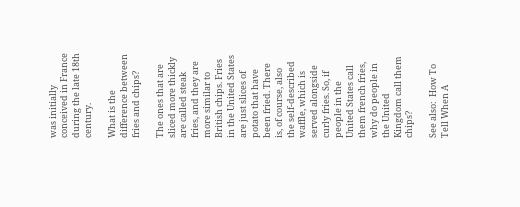was initially conceived in France during the late 18th century.

What is the difference between fries and chips?

The ones that are sliced more thickly are called steak fries, and they are more similar to British chips. Fries in the United States are just slices of potato that have been fried. There is, of course, also the self-described waffle, which is served alongside curly fries. So, if people in the United States call them french fries, why do people in the United Kingdom call them chips?

See also:  How To Tell When A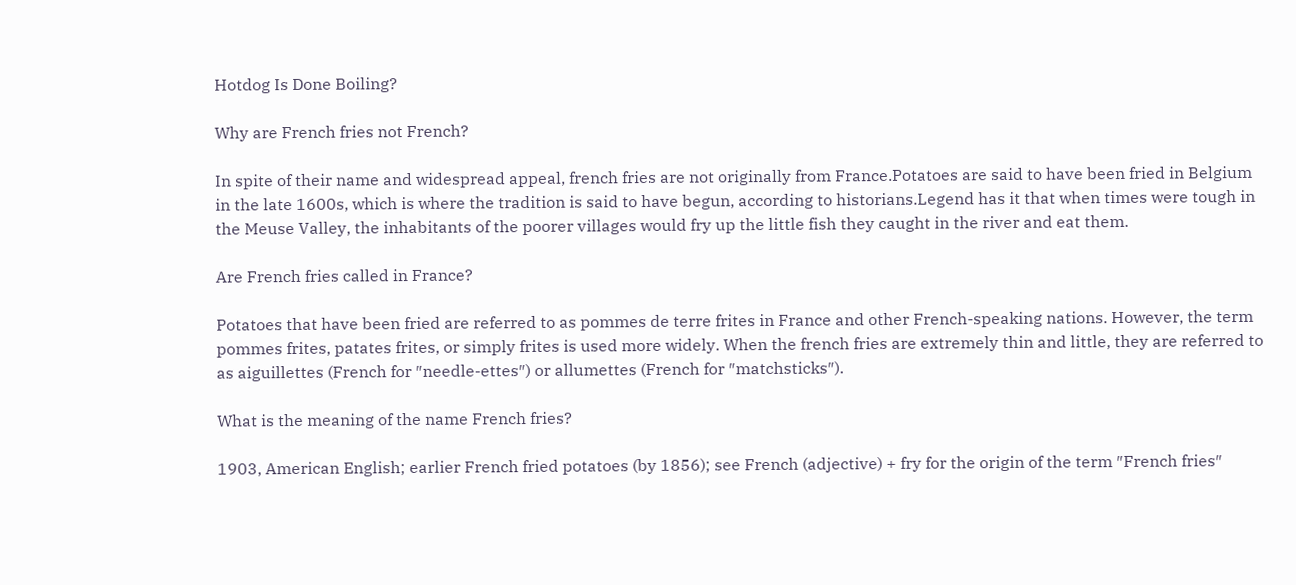Hotdog Is Done Boiling?

Why are French fries not French?

In spite of their name and widespread appeal, french fries are not originally from France.Potatoes are said to have been fried in Belgium in the late 1600s, which is where the tradition is said to have begun, according to historians.Legend has it that when times were tough in the Meuse Valley, the inhabitants of the poorer villages would fry up the little fish they caught in the river and eat them.

Are French fries called in France?

Potatoes that have been fried are referred to as pommes de terre frites in France and other French-speaking nations. However, the term pommes frites, patates frites, or simply frites is used more widely. When the french fries are extremely thin and little, they are referred to as aiguillettes (French for ″needle-ettes″) or allumettes (French for ″matchsticks″).

What is the meaning of the name French fries?

1903, American English; earlier French fried potatoes (by 1856); see French (adjective) + fry for the origin of the term ″French fries″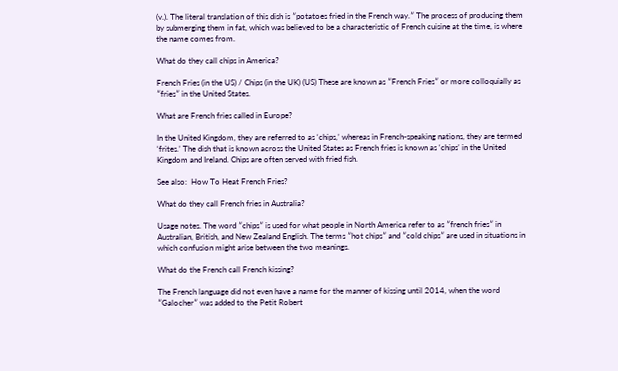(v.). The literal translation of this dish is ″potatoes fried in the French way.″ The process of producing them by submerging them in fat, which was believed to be a characteristic of French cuisine at the time, is where the name comes from.

What do they call chips in America?

French Fries (in the US) / Chips (in the UK) (US) These are known as ″French Fries″ or more colloquially as ″fries″ in the United States.

What are French fries called in Europe?

In the United Kingdom, they are referred to as ‘chips,’ whereas in French-speaking nations, they are termed ‘frites.’ The dish that is known across the United States as French fries is known as ‘chips’ in the United Kingdom and Ireland. Chips are often served with fried fish.

See also:  How To Heat French Fries?

What do they call French fries in Australia?

Usage notes. The word ″chips″ is used for what people in North America refer to as ″french fries″ in Australian, British, and New Zealand English. The terms ″hot chips″ and ″cold chips″ are used in situations in which confusion might arise between the two meanings.

What do the French call French kissing?

The French language did not even have a name for the manner of kissing until 2014, when the word ″Galocher″ was added to the Petit Robert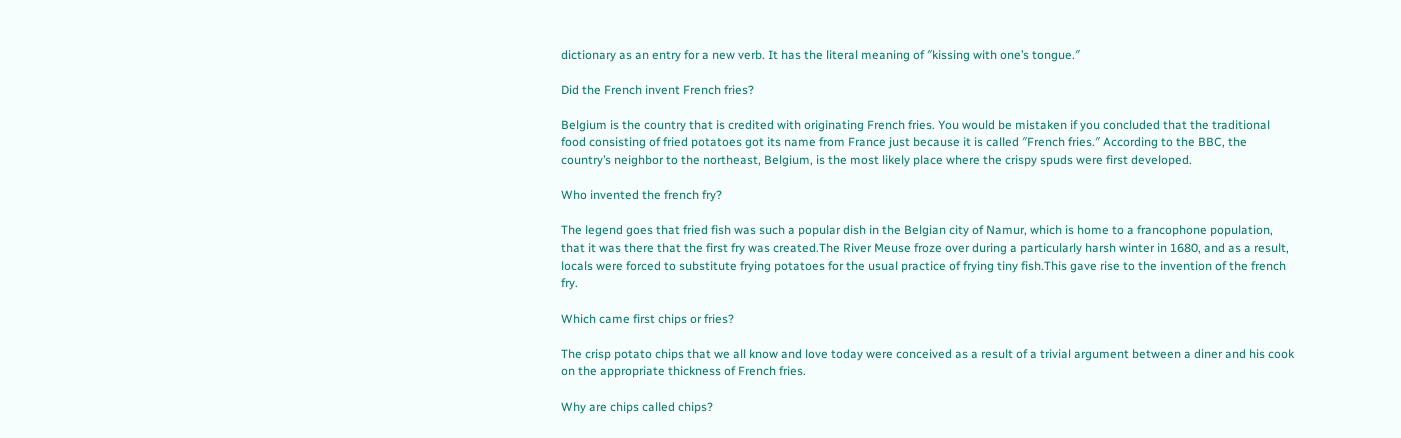dictionary as an entry for a new verb. It has the literal meaning of ″kissing with one’s tongue.″

Did the French invent French fries?

Belgium is the country that is credited with originating French fries. You would be mistaken if you concluded that the traditional food consisting of fried potatoes got its name from France just because it is called ″French fries.″ According to the BBC, the country’s neighbor to the northeast, Belgium, is the most likely place where the crispy spuds were first developed.

Who invented the french fry?

The legend goes that fried fish was such a popular dish in the Belgian city of Namur, which is home to a francophone population, that it was there that the first fry was created.The River Meuse froze over during a particularly harsh winter in 1680, and as a result, locals were forced to substitute frying potatoes for the usual practice of frying tiny fish.This gave rise to the invention of the french fry.

Which came first chips or fries?

The crisp potato chips that we all know and love today were conceived as a result of a trivial argument between a diner and his cook on the appropriate thickness of French fries.

Why are chips called chips?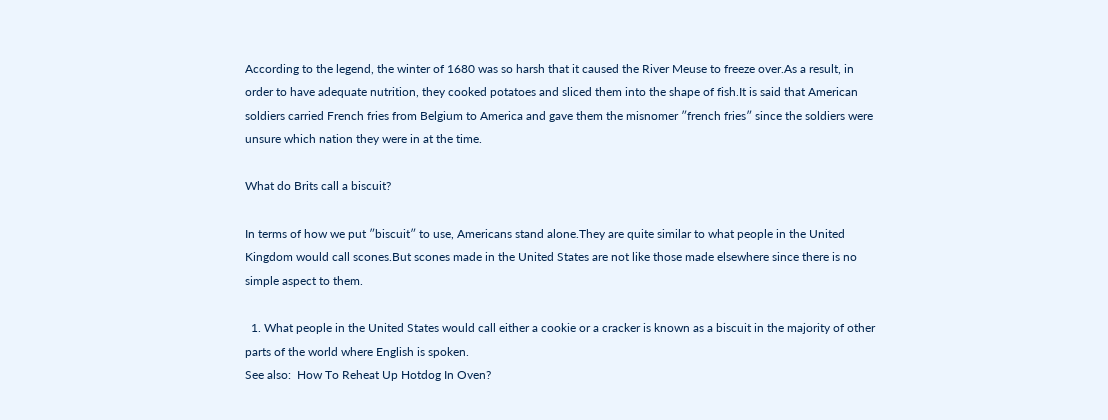According to the legend, the winter of 1680 was so harsh that it caused the River Meuse to freeze over.As a result, in order to have adequate nutrition, they cooked potatoes and sliced them into the shape of fish.It is said that American soldiers carried French fries from Belgium to America and gave them the misnomer ″french fries″ since the soldiers were unsure which nation they were in at the time.

What do Brits call a biscuit?

In terms of how we put ″biscuit″ to use, Americans stand alone.They are quite similar to what people in the United Kingdom would call scones.But scones made in the United States are not like those made elsewhere since there is no simple aspect to them.

  1. What people in the United States would call either a cookie or a cracker is known as a biscuit in the majority of other parts of the world where English is spoken.
See also:  How To Reheat Up Hotdog In Oven?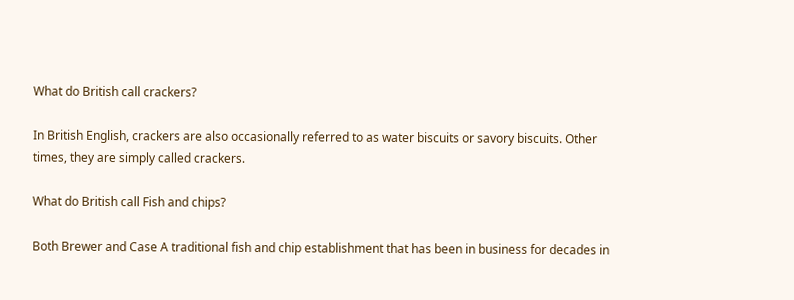What do British call crackers?

In British English, crackers are also occasionally referred to as water biscuits or savory biscuits. Other times, they are simply called crackers.

What do British call Fish and chips?

Both Brewer and Case A traditional fish and chip establishment that has been in business for decades in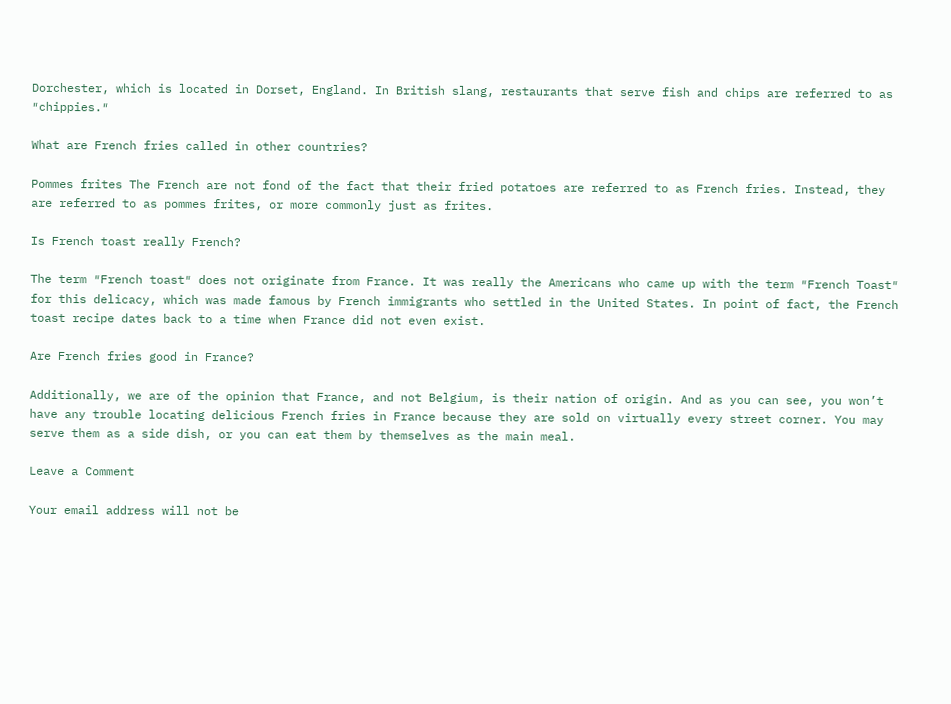Dorchester, which is located in Dorset, England. In British slang, restaurants that serve fish and chips are referred to as ″chippies.″

What are French fries called in other countries?

Pommes frites The French are not fond of the fact that their fried potatoes are referred to as French fries. Instead, they are referred to as pommes frites, or more commonly just as frites.

Is French toast really French?

The term ″French toast″ does not originate from France. It was really the Americans who came up with the term ″French Toast″ for this delicacy, which was made famous by French immigrants who settled in the United States. In point of fact, the French toast recipe dates back to a time when France did not even exist.

Are French fries good in France?

Additionally, we are of the opinion that France, and not Belgium, is their nation of origin. And as you can see, you won’t have any trouble locating delicious French fries in France because they are sold on virtually every street corner. You may serve them as a side dish, or you can eat them by themselves as the main meal.

Leave a Comment

Your email address will not be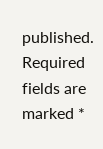published. Required fields are marked *